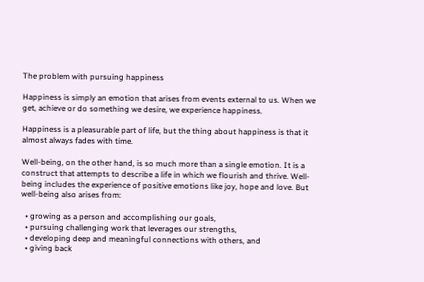The problem with pursuing happiness

Happiness is simply an emotion that arises from events external to us. When we get, achieve or do something we desire, we experience happiness.

Happiness is a pleasurable part of life, but the thing about happiness is that it almost always fades with time.

Well-being, on the other hand, is so much more than a single emotion. It is a construct that attempts to describe a life in which we flourish and thrive. Well-being includes the experience of positive emotions like joy, hope and love. But well-being also arises from:

  • growing as a person and accomplishing our goals,
  • pursuing challenging work that leverages our strengths,
  • developing deep and meaningful connections with others, and
  • giving back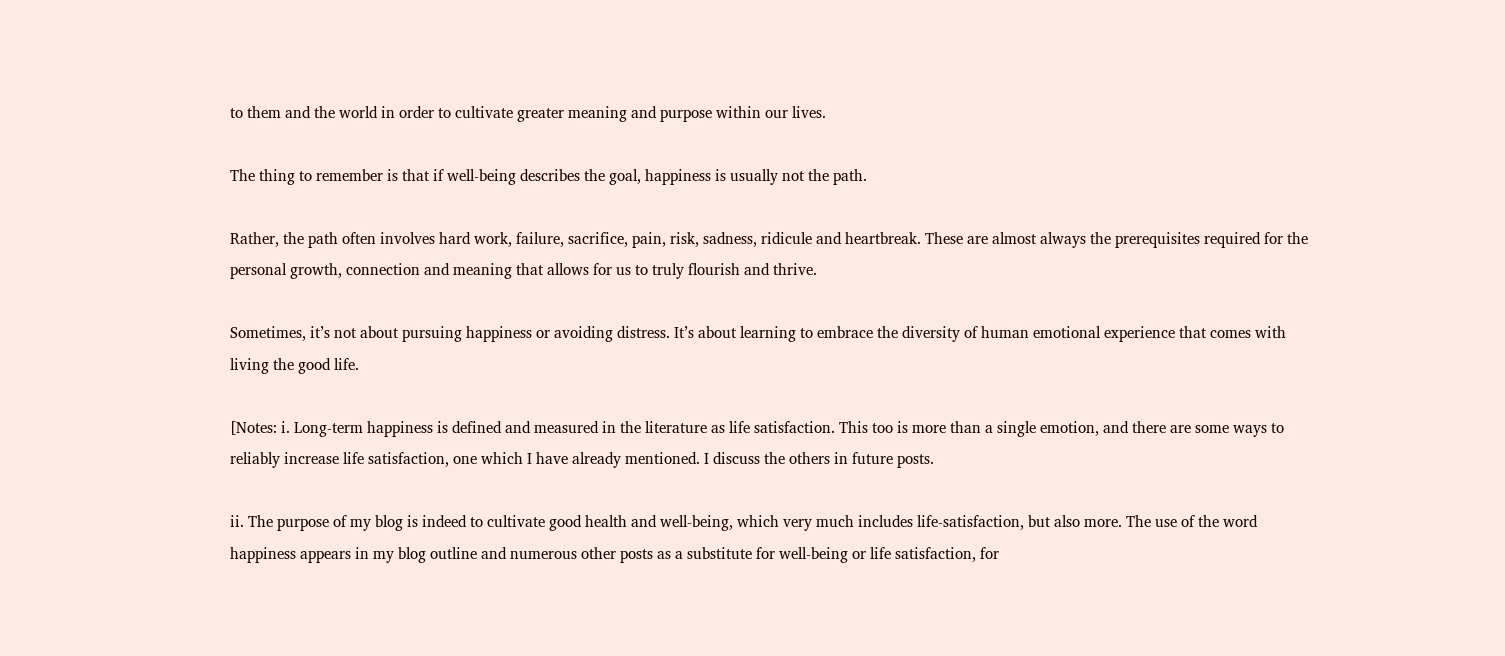to them and the world in order to cultivate greater meaning and purpose within our lives.

The thing to remember is that if well-being describes the goal, happiness is usually not the path.

Rather, the path often involves hard work, failure, sacrifice, pain, risk, sadness, ridicule and heartbreak. These are almost always the prerequisites required for the personal growth, connection and meaning that allows for us to truly flourish and thrive.

Sometimes, it’s not about pursuing happiness or avoiding distress. It’s about learning to embrace the diversity of human emotional experience that comes with living the good life.

[Notes: i. Long-term happiness is defined and measured in the literature as life satisfaction. This too is more than a single emotion, and there are some ways to reliably increase life satisfaction, one which I have already mentioned. I discuss the others in future posts.

ii. The purpose of my blog is indeed to cultivate good health and well-being, which very much includes life-satisfaction, but also more. The use of the word happiness appears in my blog outline and numerous other posts as a substitute for well-being or life satisfaction, for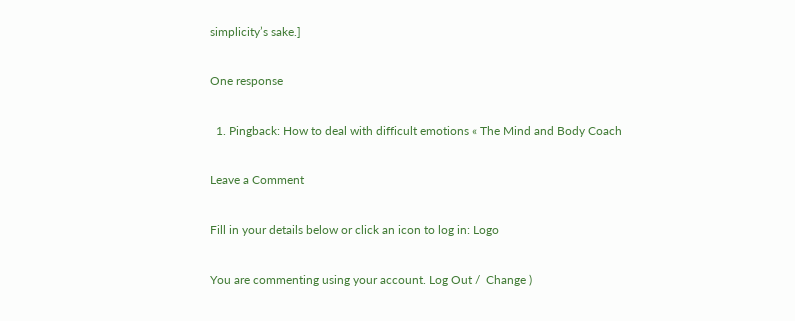simplicity’s sake.]

One response

  1. Pingback: How to deal with difficult emotions « The Mind and Body Coach

Leave a Comment

Fill in your details below or click an icon to log in: Logo

You are commenting using your account. Log Out /  Change )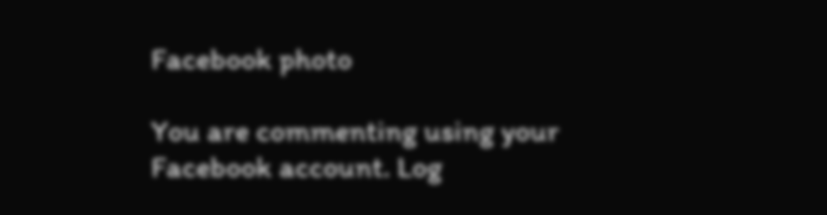Facebook photo

You are commenting using your Facebook account. Log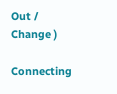Out /  Change )

Connecting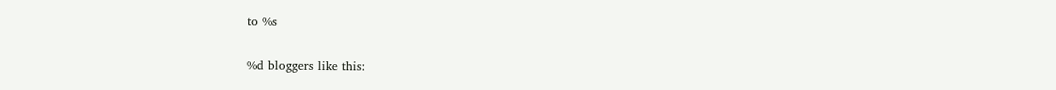to %s

%d bloggers like this: